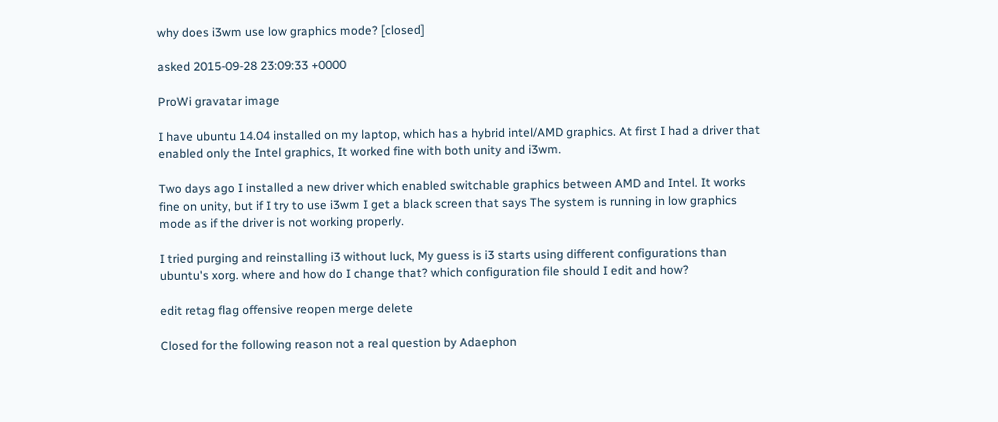why does i3wm use low graphics mode? [closed]

asked 2015-09-28 23:09:33 +0000

ProWi gravatar image

I have ubuntu 14.04 installed on my laptop, which has a hybrid intel/AMD graphics. At first I had a driver that enabled only the Intel graphics, It worked fine with both unity and i3wm.

Two days ago I installed a new driver which enabled switchable graphics between AMD and Intel. It works fine on unity, but if I try to use i3wm I get a black screen that says The system is running in low graphics mode as if the driver is not working properly.

I tried purging and reinstalling i3 without luck, My guess is i3 starts using different configurations than ubuntu's xorg. where and how do I change that? which configuration file should I edit and how?

edit retag flag offensive reopen merge delete

Closed for the following reason not a real question by Adaephon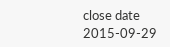close date 2015-09-29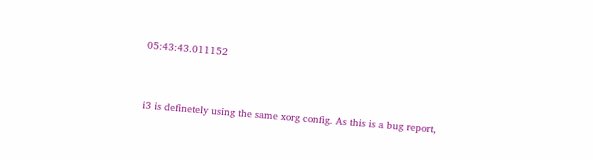05:43:43.011152


i3 is definetely using the same xorg config. As this is a bug report,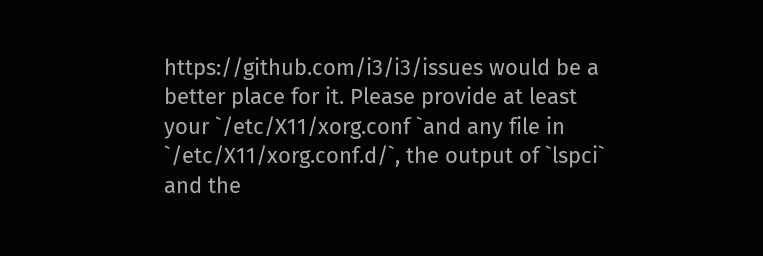https://github.com/i3/i3/issues would be a better place for it. Please provide at least your `/etc/X11/xorg.conf `and any file in `/etc/X11/xorg.conf.d/`, the output of `lspci` and the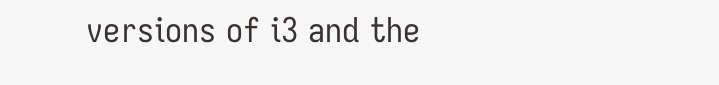versions of i3 and the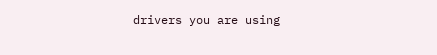drivers you are using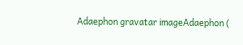Adaephon gravatar imageAdaephon (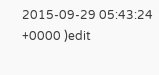2015-09-29 05:43:24 +0000 )edit